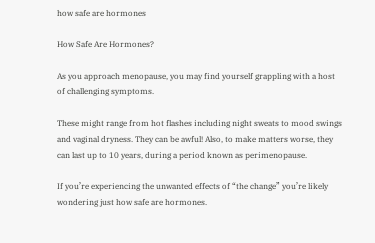how safe are hormones

How Safe Are Hormones?

As you approach menopause, you may find yourself grappling with a host of challenging symptoms.

These might range from hot flashes including night sweats to mood swings and vaginal dryness. They can be awful! Also, to make matters worse, they can last up to 10 years, during a period known as perimenopause.

If you’re experiencing the unwanted effects of “the change” you’re likely wondering just how safe are hormones.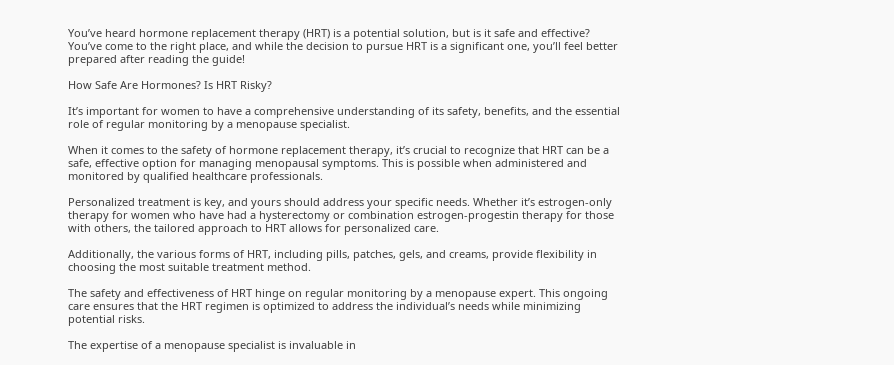You’ve heard hormone replacement therapy (HRT) is a potential solution, but is it safe and effective? You’ve come to the right place, and while the decision to pursue HRT is a significant one, you’ll feel better prepared after reading the guide!

How Safe Are Hormones? Is HRT Risky?

It’s important for women to have a comprehensive understanding of its safety, benefits, and the essential role of regular monitoring by a menopause specialist.

When it comes to the safety of hormone replacement therapy, it’s crucial to recognize that HRT can be a safe, effective option for managing menopausal symptoms. This is possible when administered and monitored by qualified healthcare professionals.

Personalized treatment is key, and yours should address your specific needs. Whether it’s estrogen-only therapy for women who have had a hysterectomy or combination estrogen-progestin therapy for those with others, the tailored approach to HRT allows for personalized care.

Additionally, the various forms of HRT, including pills, patches, gels, and creams, provide flexibility in choosing the most suitable treatment method.

The safety and effectiveness of HRT hinge on regular monitoring by a menopause expert. This ongoing care ensures that the HRT regimen is optimized to address the individual’s needs while minimizing potential risks.

The expertise of a menopause specialist is invaluable in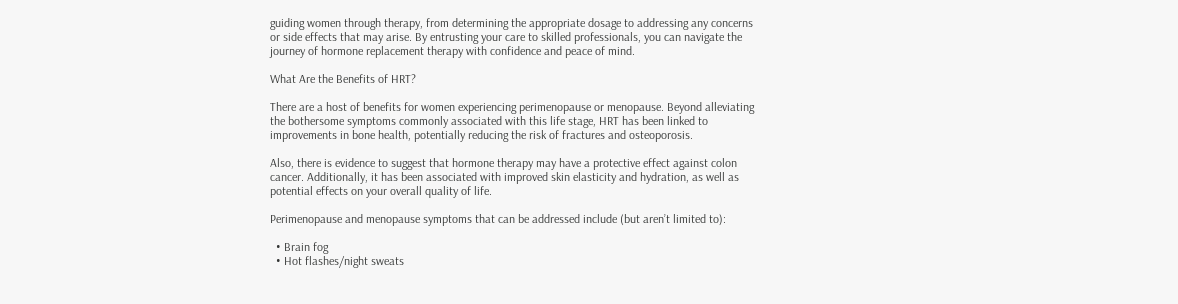guiding women through therapy, from determining the appropriate dosage to addressing any concerns or side effects that may arise. By entrusting your care to skilled professionals, you can navigate the journey of hormone replacement therapy with confidence and peace of mind.

What Are the Benefits of HRT?

There are a host of benefits for women experiencing perimenopause or menopause. Beyond alleviating the bothersome symptoms commonly associated with this life stage, HRT has been linked to improvements in bone health, potentially reducing the risk of fractures and osteoporosis.

Also, there is evidence to suggest that hormone therapy may have a protective effect against colon cancer. Additionally, it has been associated with improved skin elasticity and hydration, as well as potential effects on your overall quality of life.

Perimenopause and menopause symptoms that can be addressed include (but aren’t limited to):

  • Brain fog
  • Hot flashes/night sweats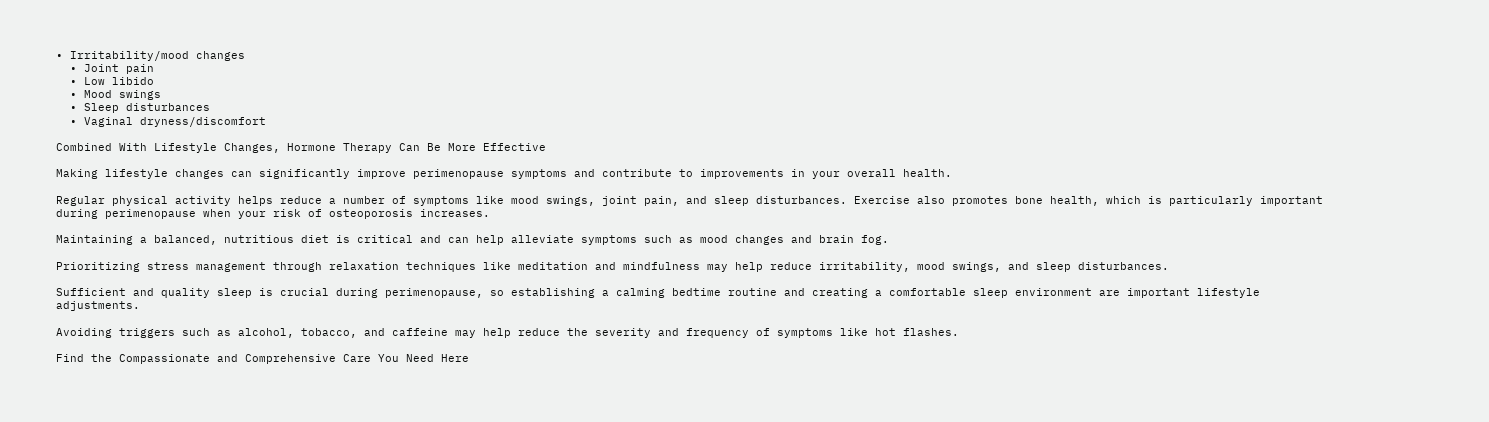• Irritability/mood changes
  • Joint pain
  • Low libido
  • Mood swings
  • Sleep disturbances
  • Vaginal dryness/discomfort

Combined With Lifestyle Changes, Hormone Therapy Can Be More Effective

Making lifestyle changes can significantly improve perimenopause symptoms and contribute to improvements in your overall health.

Regular physical activity helps reduce a number of symptoms like mood swings, joint pain, and sleep disturbances. Exercise also promotes bone health, which is particularly important during perimenopause when your risk of osteoporosis increases.

Maintaining a balanced, nutritious diet is critical and can help alleviate symptoms such as mood changes and brain fog.

Prioritizing stress management through relaxation techniques like meditation and mindfulness may help reduce irritability, mood swings, and sleep disturbances.

Sufficient and quality sleep is crucial during perimenopause, so establishing a calming bedtime routine and creating a comfortable sleep environment are important lifestyle adjustments.

Avoiding triggers such as alcohol, tobacco, and caffeine may help reduce the severity and frequency of symptoms like hot flashes.

Find the Compassionate and Comprehensive Care You Need Here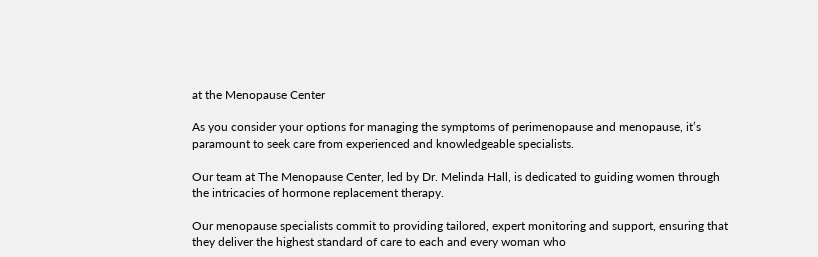at the Menopause Center

As you consider your options for managing the symptoms of perimenopause and menopause, it’s paramount to seek care from experienced and knowledgeable specialists.

Our team at The Menopause Center, led by Dr. Melinda Hall, is dedicated to guiding women through the intricacies of hormone replacement therapy.

Our menopause specialists commit to providing tailored, expert monitoring and support, ensuring that they deliver the highest standard of care to each and every woman who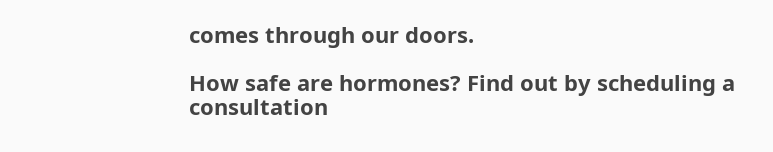comes through our doors.

How safe are hormones? Find out by scheduling a consultation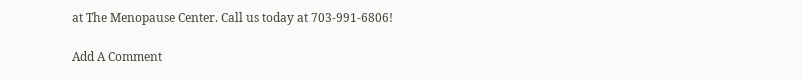at The Menopause Center. Call us today at 703-991-6806!

Add A Comment